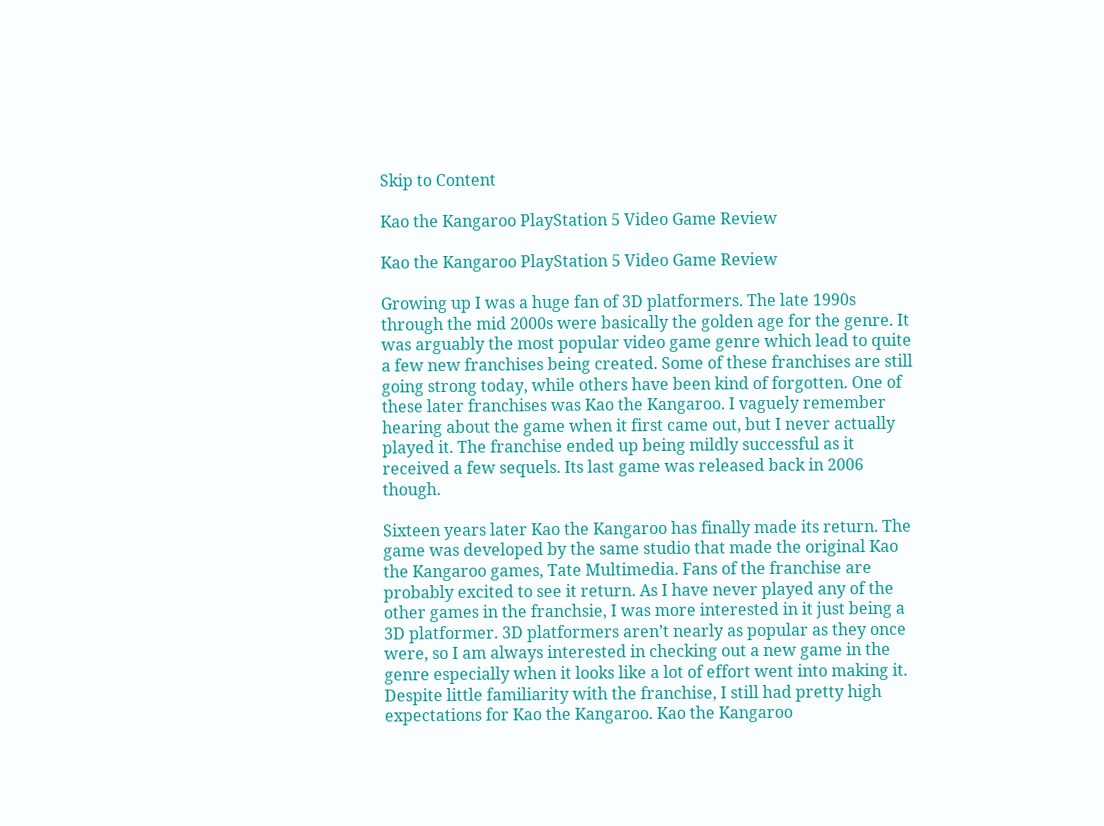Skip to Content

Kao the Kangaroo PlayStation 5 Video Game Review

Kao the Kangaroo PlayStation 5 Video Game Review

Growing up I was a huge fan of 3D platformers. The late 1990s through the mid 2000s were basically the golden age for the genre. It was arguably the most popular video game genre which lead to quite a few new franchises being created. Some of these franchises are still going strong today, while others have been kind of forgotten. One of these later franchises was Kao the Kangaroo. I vaguely remember hearing about the game when it first came out, but I never actually played it. The franchise ended up being mildly successful as it received a few sequels. Its last game was released back in 2006 though.

Sixteen years later Kao the Kangaroo has finally made its return. The game was developed by the same studio that made the original Kao the Kangaroo games, Tate Multimedia. Fans of the franchise are probably excited to see it return. As I have never played any of the other games in the franchsie, I was more interested in it just being a 3D platformer. 3D platformers aren’t nearly as popular as they once were, so I am always interested in checking out a new game in the genre especially when it looks like a lot of effort went into making it. Despite little familiarity with the franchise, I still had pretty high expectations for Kao the Kangaroo. Kao the Kangaroo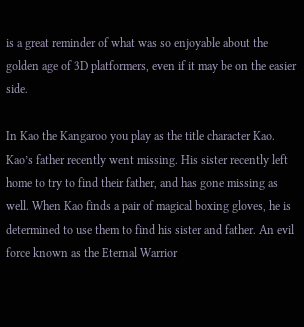is a great reminder of what was so enjoyable about the golden age of 3D platformers, even if it may be on the easier side.

In Kao the Kangaroo you play as the title character Kao. Kao’s father recently went missing. His sister recently left home to try to find their father, and has gone missing as well. When Kao finds a pair of magical boxing gloves, he is determined to use them to find his sister and father. An evil force known as the Eternal Warrior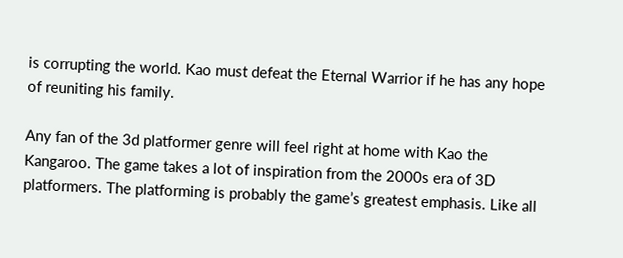is corrupting the world. Kao must defeat the Eternal Warrior if he has any hope of reuniting his family.

Any fan of the 3d platformer genre will feel right at home with Kao the Kangaroo. The game takes a lot of inspiration from the 2000s era of 3D platformers. The platforming is probably the game’s greatest emphasis. Like all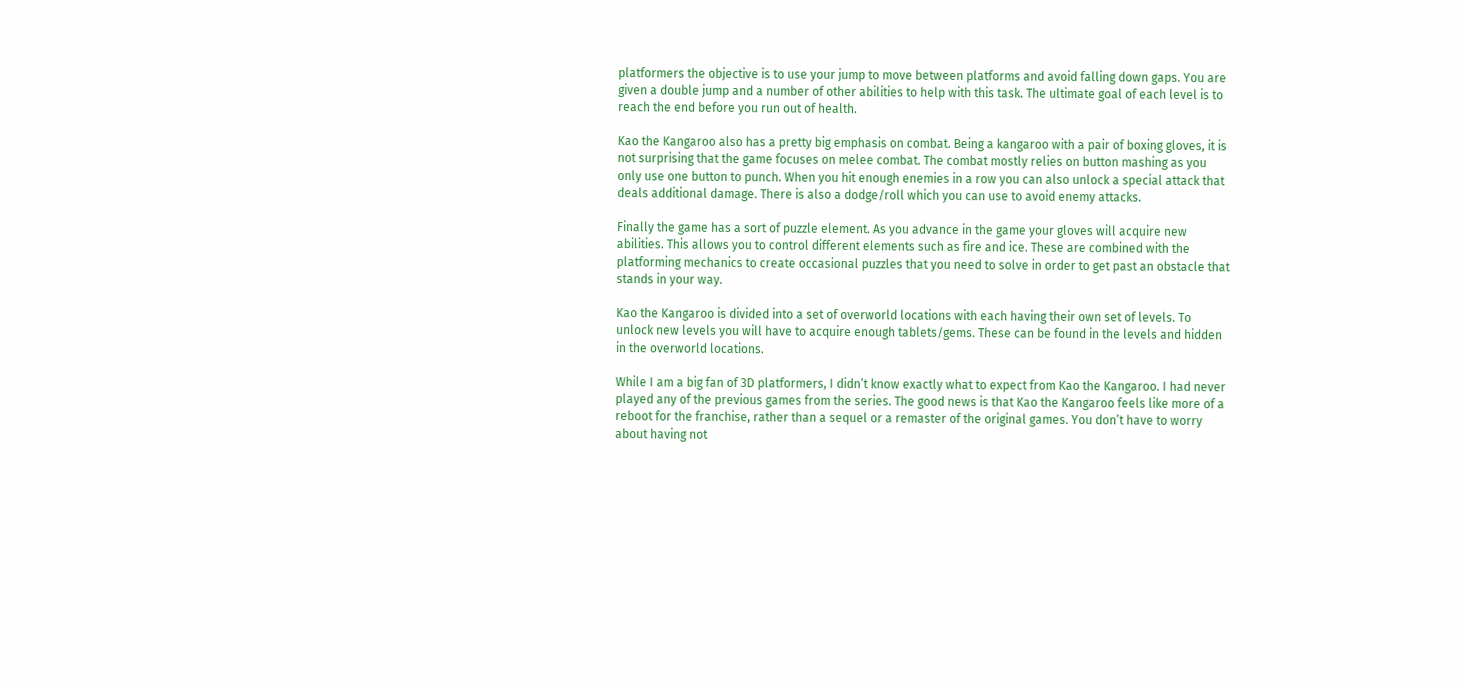platformers the objective is to use your jump to move between platforms and avoid falling down gaps. You are given a double jump and a number of other abilities to help with this task. The ultimate goal of each level is to reach the end before you run out of health.

Kao the Kangaroo also has a pretty big emphasis on combat. Being a kangaroo with a pair of boxing gloves, it is not surprising that the game focuses on melee combat. The combat mostly relies on button mashing as you only use one button to punch. When you hit enough enemies in a row you can also unlock a special attack that deals additional damage. There is also a dodge/roll which you can use to avoid enemy attacks.

Finally the game has a sort of puzzle element. As you advance in the game your gloves will acquire new abilities. This allows you to control different elements such as fire and ice. These are combined with the platforming mechanics to create occasional puzzles that you need to solve in order to get past an obstacle that stands in your way.

Kao the Kangaroo is divided into a set of overworld locations with each having their own set of levels. To unlock new levels you will have to acquire enough tablets/gems. These can be found in the levels and hidden in the overworld locations.

While I am a big fan of 3D platformers, I didn’t know exactly what to expect from Kao the Kangaroo. I had never played any of the previous games from the series. The good news is that Kao the Kangaroo feels like more of a reboot for the franchise, rather than a sequel or a remaster of the original games. You don’t have to worry about having not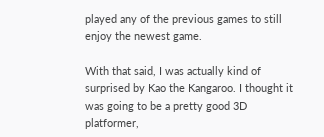played any of the previous games to still enjoy the newest game.

With that said, I was actually kind of surprised by Kao the Kangaroo. I thought it was going to be a pretty good 3D platformer,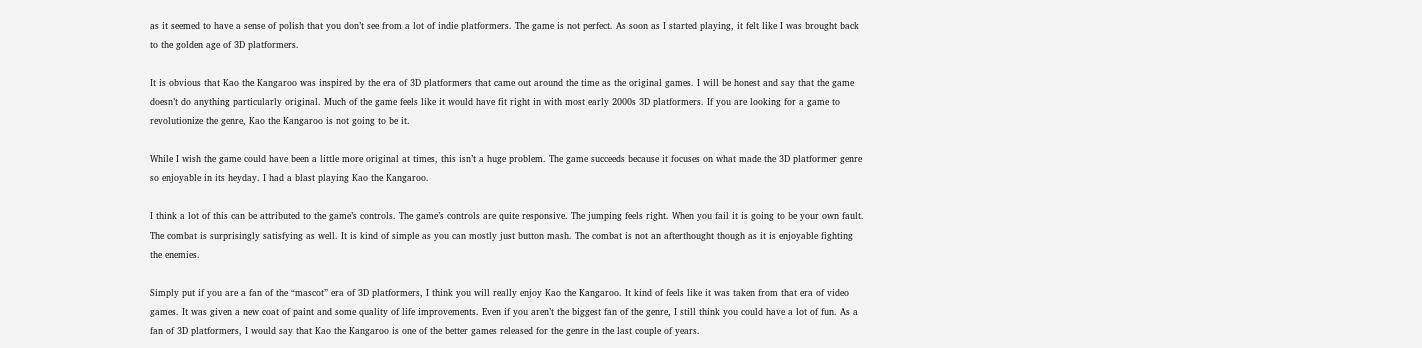as it seemed to have a sense of polish that you don’t see from a lot of indie platformers. The game is not perfect. As soon as I started playing, it felt like I was brought back to the golden age of 3D platformers.

It is obvious that Kao the Kangaroo was inspired by the era of 3D platformers that came out around the time as the original games. I will be honest and say that the game doesn’t do anything particularly original. Much of the game feels like it would have fit right in with most early 2000s 3D platformers. If you are looking for a game to revolutionize the genre, Kao the Kangaroo is not going to be it.

While I wish the game could have been a little more original at times, this isn’t a huge problem. The game succeeds because it focuses on what made the 3D platformer genre so enjoyable in its heyday. I had a blast playing Kao the Kangaroo.

I think a lot of this can be attributed to the game’s controls. The game’s controls are quite responsive. The jumping feels right. When you fail it is going to be your own fault. The combat is surprisingly satisfying as well. It is kind of simple as you can mostly just button mash. The combat is not an afterthought though as it is enjoyable fighting the enemies.

Simply put if you are a fan of the “mascot” era of 3D platformers, I think you will really enjoy Kao the Kangaroo. It kind of feels like it was taken from that era of video games. It was given a new coat of paint and some quality of life improvements. Even if you aren’t the biggest fan of the genre, I still think you could have a lot of fun. As a fan of 3D platformers, I would say that Kao the Kangaroo is one of the better games released for the genre in the last couple of years.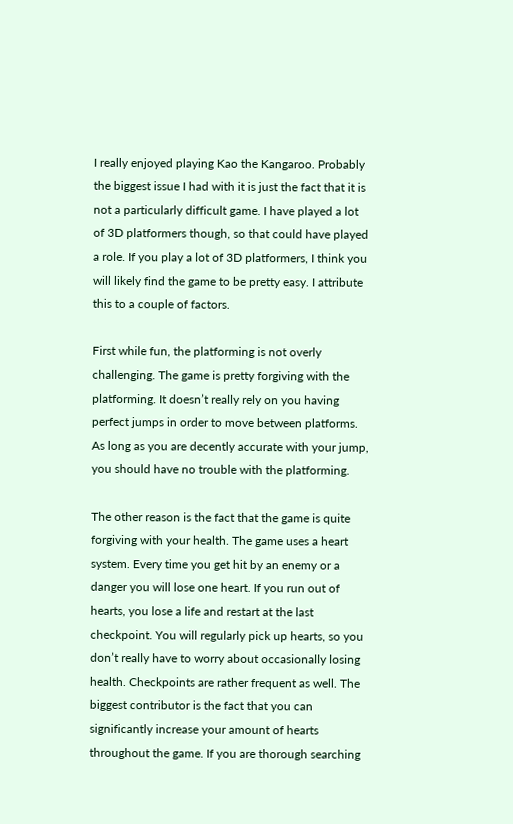I really enjoyed playing Kao the Kangaroo. Probably the biggest issue I had with it is just the fact that it is not a particularly difficult game. I have played a lot of 3D platformers though, so that could have played a role. If you play a lot of 3D platformers, I think you will likely find the game to be pretty easy. I attribute this to a couple of factors.

First while fun, the platforming is not overly challenging. The game is pretty forgiving with the platforming. It doesn’t really rely on you having perfect jumps in order to move between platforms. As long as you are decently accurate with your jump, you should have no trouble with the platforming.

The other reason is the fact that the game is quite forgiving with your health. The game uses a heart system. Every time you get hit by an enemy or a danger you will lose one heart. If you run out of hearts, you lose a life and restart at the last checkpoint. You will regularly pick up hearts, so you don’t really have to worry about occasionally losing health. Checkpoints are rather frequent as well. The biggest contributor is the fact that you can significantly increase your amount of hearts throughout the game. If you are thorough searching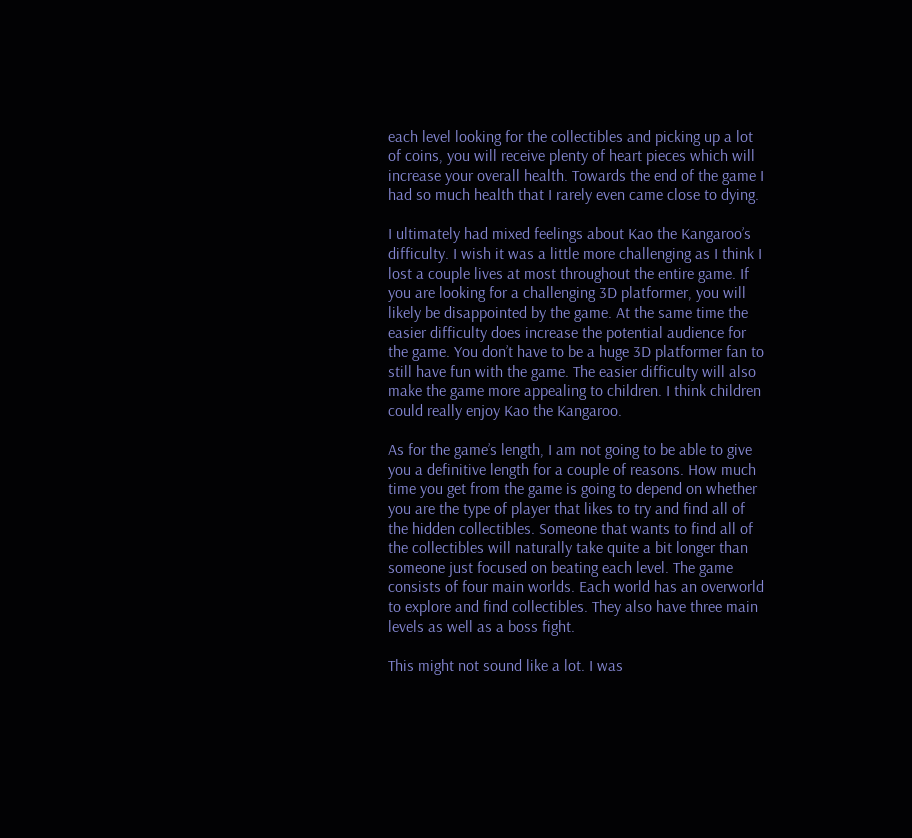each level looking for the collectibles and picking up a lot of coins, you will receive plenty of heart pieces which will increase your overall health. Towards the end of the game I had so much health that I rarely even came close to dying.

I ultimately had mixed feelings about Kao the Kangaroo’s difficulty. I wish it was a little more challenging as I think I lost a couple lives at most throughout the entire game. If you are looking for a challenging 3D platformer, you will likely be disappointed by the game. At the same time the easier difficulty does increase the potential audience for the game. You don’t have to be a huge 3D platformer fan to still have fun with the game. The easier difficulty will also make the game more appealing to children. I think children could really enjoy Kao the Kangaroo.

As for the game’s length, I am not going to be able to give you a definitive length for a couple of reasons. How much time you get from the game is going to depend on whether you are the type of player that likes to try and find all of the hidden collectibles. Someone that wants to find all of the collectibles will naturally take quite a bit longer than someone just focused on beating each level. The game consists of four main worlds. Each world has an overworld to explore and find collectibles. They also have three main levels as well as a boss fight.

This might not sound like a lot. I was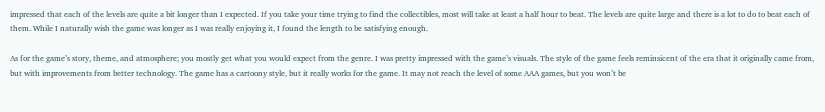impressed that each of the levels are quite a bit longer than I expected. If you take your time trying to find the collectibles, most will take at least a half hour to beat. The levels are quite large and there is a lot to do to beat each of them. While I naturally wish the game was longer as I was really enjoying it, I found the length to be satisfying enough.

As for the game’s story, theme, and atmosphere; you mostly get what you would expect from the genre. I was pretty impressed with the game’s visuals. The style of the game feels reminsicent of the era that it originally came from, but with improvements from better technology. The game has a cartoony style, but it really works for the game. It may not reach the level of some AAA games, but you won’t be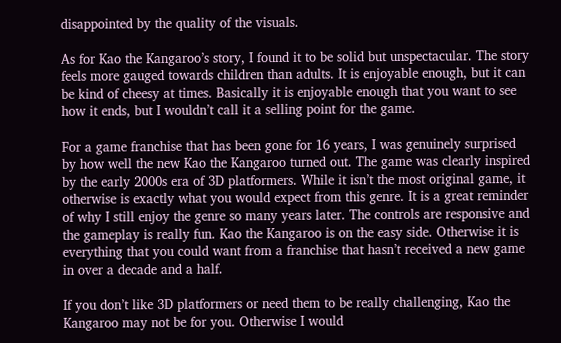disappointed by the quality of the visuals.

As for Kao the Kangaroo’s story, I found it to be solid but unspectacular. The story feels more gauged towards children than adults. It is enjoyable enough, but it can be kind of cheesy at times. Basically it is enjoyable enough that you want to see how it ends, but I wouldn’t call it a selling point for the game.

For a game franchise that has been gone for 16 years, I was genuinely surprised by how well the new Kao the Kangaroo turned out. The game was clearly inspired by the early 2000s era of 3D platformers. While it isn’t the most original game, it otherwise is exactly what you would expect from this genre. It is a great reminder of why I still enjoy the genre so many years later. The controls are responsive and the gameplay is really fun. Kao the Kangaroo is on the easy side. Otherwise it is everything that you could want from a franchise that hasn’t received a new game in over a decade and a half.

If you don’t like 3D platformers or need them to be really challenging, Kao the Kangaroo may not be for you. Otherwise I would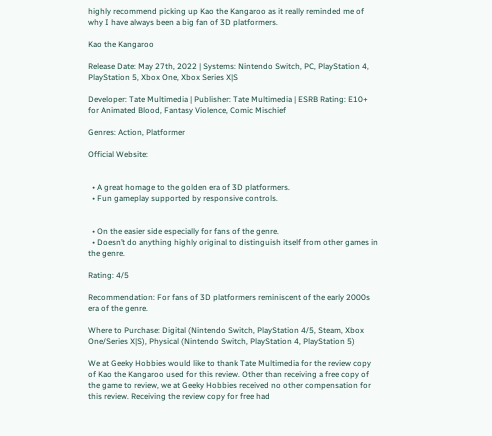highly recommend picking up Kao the Kangaroo as it really reminded me of why I have always been a big fan of 3D platformers.

Kao the Kangaroo

Release Date: May 27th, 2022 | Systems: Nintendo Switch, PC, PlayStation 4, PlayStation 5, Xbox One, Xbox Series X|S

Developer: Tate Multimedia | Publisher: Tate Multimedia | ESRB Rating: E10+ for Animated Blood, Fantasy Violence, Comic Mischief

Genres: Action, Platformer

Official Website:


  • A great homage to the golden era of 3D platformers.
  • Fun gameplay supported by responsive controls.


  • On the easier side especially for fans of the genre.
  • Doesn’t do anything highly original to distinguish itself from other games in the genre.

Rating: 4/5

Recommendation: For fans of 3D platformers reminiscent of the early 2000s era of the genre.

Where to Purchase: Digital (Nintendo Switch, PlayStation 4/5, Steam, Xbox One/Series X|S), Physical (Nintendo Switch, PlayStation 4, PlayStation 5)

We at Geeky Hobbies would like to thank Tate Multimedia for the review copy of Kao the Kangaroo used for this review. Other than receiving a free copy of the game to review, we at Geeky Hobbies received no other compensation for this review. Receiving the review copy for free had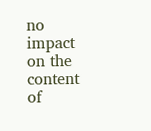no impact on the content of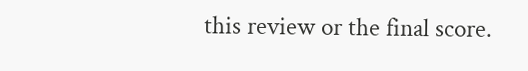this review or the final score.